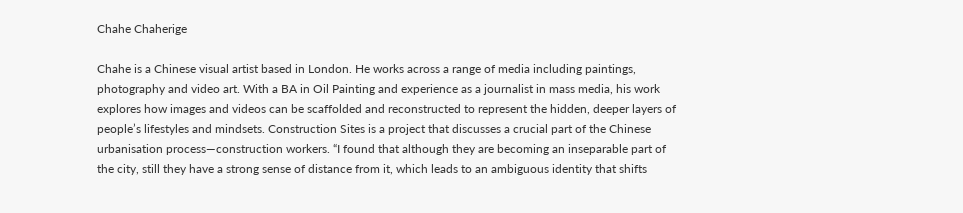Chahe Chaherige

Chahe is a Chinese visual artist based in London. He works across a range of media including paintings, photography and video art. With a BA in Oil Painting and experience as a journalist in mass media, his work explores how images and videos can be scaffolded and reconstructed to represent the hidden, deeper layers of people’s lifestyles and mindsets. Construction Sites is a project that discusses a crucial part of the Chinese urbanisation process—construction workers. “I found that although they are becoming an inseparable part of the city, still they have a strong sense of distance from it, which leads to an ambiguous identity that shifts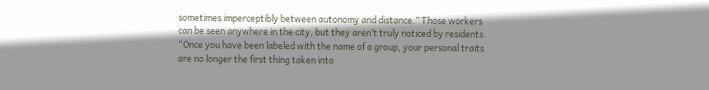sometimes imperceptibly between autonomy and distance.” Those workers can be seen anywhere in the city, but they aren’t truly noticed by residents. “Once you have been labeled with the name of a group, your personal traits are no longer the first thing taken into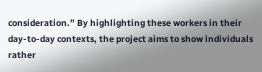consideration.” By highlighting these workers in their day-to-day contexts, the project aims to show individuals rather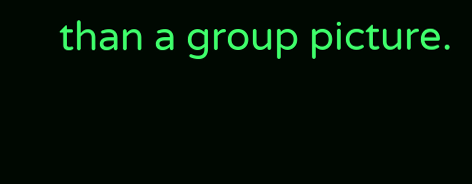than a group picture.